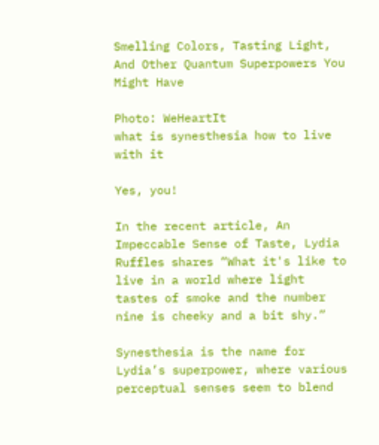Smelling Colors, Tasting Light, And Other Quantum Superpowers You Might Have

Photo: WeHeartIt
what is synesthesia how to live with it

Yes, you!

In the recent article, An Impeccable Sense of Taste, Lydia Ruffles shares “What it's like to live in a world where light tastes of smoke and the number nine is cheeky and a bit shy.”

Synesthesia is the name for Lydia’s superpower, where various perceptual senses seem to blend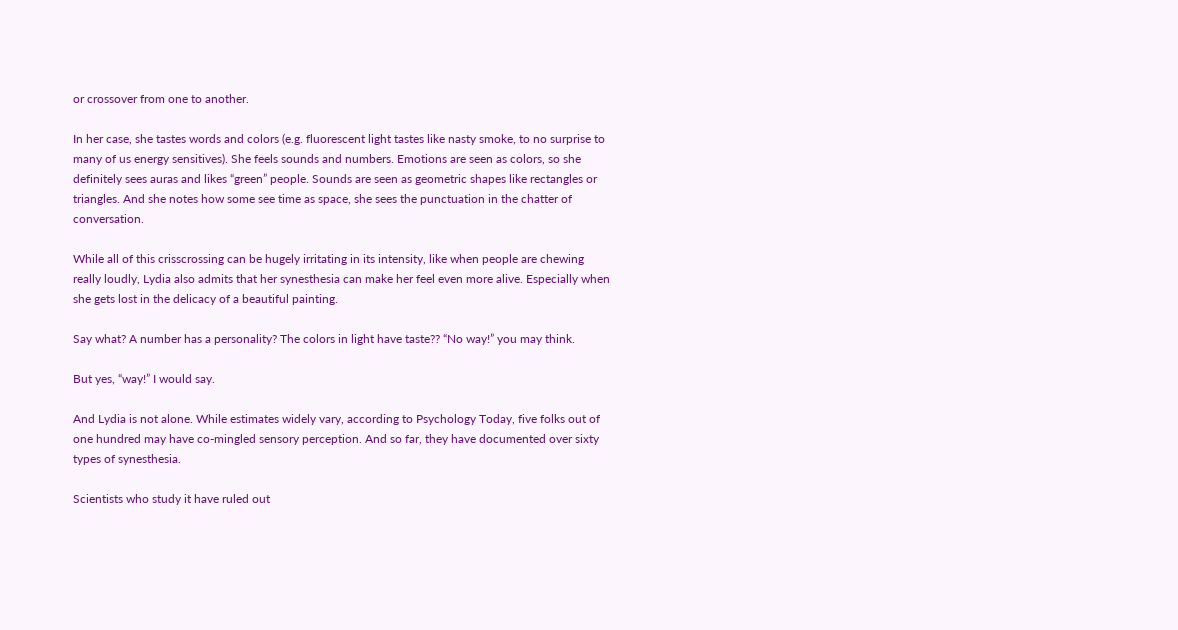or crossover from one to another.

In her case, she tastes words and colors (e.g. fluorescent light tastes like nasty smoke, to no surprise to many of us energy sensitives). She feels sounds and numbers. Emotions are seen as colors, so she definitely sees auras and likes “green” people. Sounds are seen as geometric shapes like rectangles or triangles. And she notes how some see time as space, she sees the punctuation in the chatter of conversation.

While all of this crisscrossing can be hugely irritating in its intensity, like when people are chewing really loudly, Lydia also admits that her synesthesia can make her feel even more alive. Especially when she gets lost in the delicacy of a beautiful painting.

Say what? A number has a personality? The colors in light have taste?? “No way!” you may think.

But yes, “way!” I would say.

And Lydia is not alone. While estimates widely vary, according to Psychology Today, five folks out of one hundred may have co-mingled sensory perception. And so far, they have documented over sixty types of synesthesia.

Scientists who study it have ruled out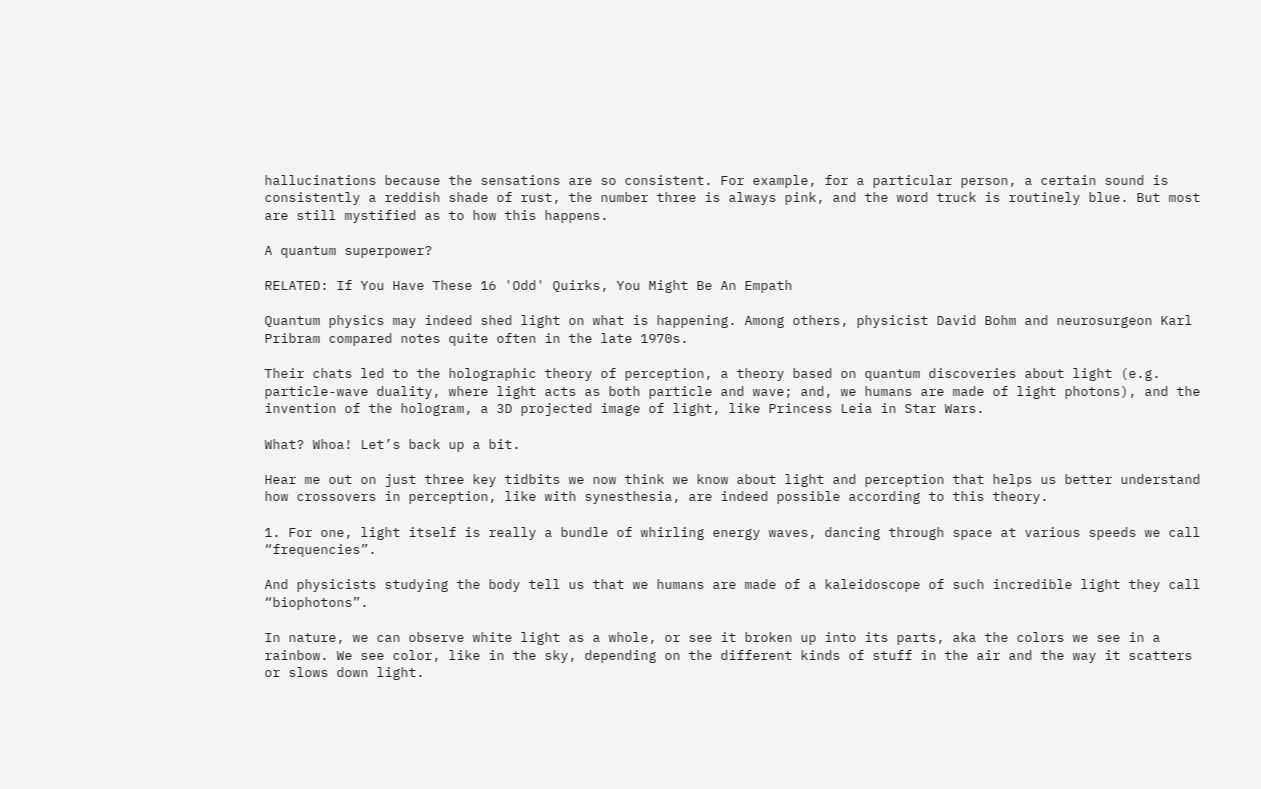hallucinations because the sensations are so consistent. For example, for a particular person, a certain sound is consistently a reddish shade of rust, the number three is always pink, and the word truck is routinely blue. But most are still mystified as to how this happens.

A quantum superpower?

RELATED: If You Have These 16 'Odd' Quirks, You Might Be An Empath

Quantum physics may indeed shed light on what is happening. Among others, physicist David Bohm and neurosurgeon Karl Pribram compared notes quite often in the late 1970s.

Their chats led to the holographic theory of perception, a theory based on quantum discoveries about light (e.g. particle-wave duality, where light acts as both particle and wave; and, we humans are made of light photons), and the invention of the hologram, a 3D projected image of light, like Princess Leia in Star Wars.

What? Whoa! Let’s back up a bit.

Hear me out on just three key tidbits we now think we know about light and perception that helps us better understand how crossovers in perception, like with synesthesia, are indeed possible according to this theory.

1. For one, light itself is really a bundle of whirling energy waves, dancing through space at various speeds we call “frequencies”.

And physicists studying the body tell us that we humans are made of a kaleidoscope of such incredible light they call “biophotons”.

In nature, we can observe white light as a whole, or see it broken up into its parts, aka the colors we see in a rainbow. We see color, like in the sky, depending on the different kinds of stuff in the air and the way it scatters or slows down light.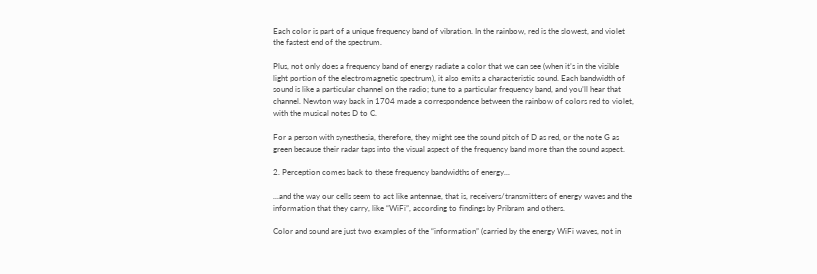Each color is part of a unique frequency band of vibration. In the rainbow, red is the slowest, and violet the fastest end of the spectrum.

Plus, not only does a frequency band of energy radiate a color that we can see (when it’s in the visible light portion of the electromagnetic spectrum), it also emits a characteristic sound. Each bandwidth of sound is like a particular channel on the radio; tune to a particular frequency band, and you’ll hear that channel. Newton way back in 1704 made a correspondence between the rainbow of colors red to violet, with the musical notes D to C.

For a person with synesthesia, therefore, they might see the sound pitch of D as red, or the note G as green because their radar taps into the visual aspect of the frequency band more than the sound aspect.

2. Perception comes back to these frequency bandwidths of energy...

...and the way our cells seem to act like antennae, that is, receivers/transmitters of energy waves and the information that they carry, like “WiFi”, according to findings by Pribram and others.

Color and sound are just two examples of the “information” (carried by the energy WiFi waves, not in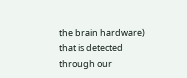the brain hardware) that is detected through our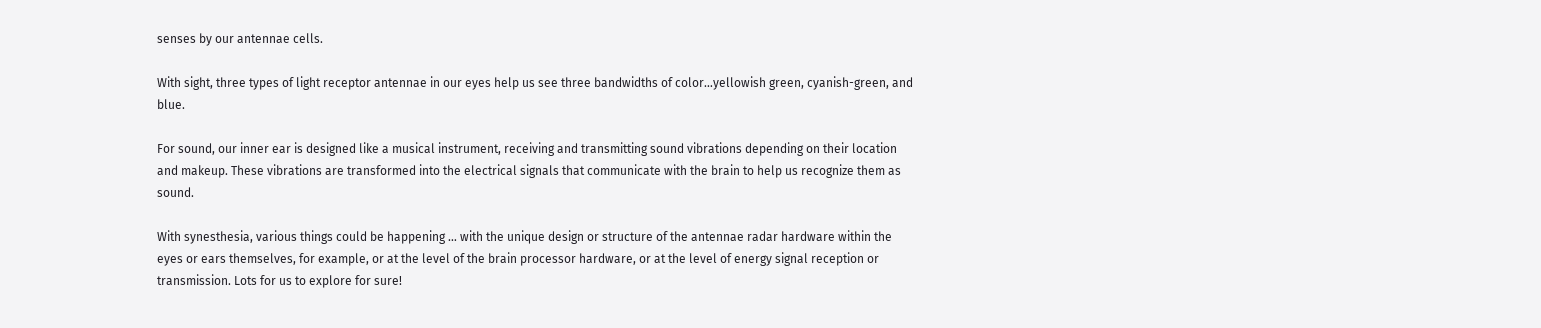senses by our antennae cells.

With sight, three types of light receptor antennae in our eyes help us see three bandwidths of color…yellowish green, cyanish-green, and blue.

For sound, our inner ear is designed like a musical instrument, receiving and transmitting sound vibrations depending on their location and makeup. These vibrations are transformed into the electrical signals that communicate with the brain to help us recognize them as sound.

With synesthesia, various things could be happening … with the unique design or structure of the antennae radar hardware within the eyes or ears themselves, for example, or at the level of the brain processor hardware, or at the level of energy signal reception or transmission. Lots for us to explore for sure!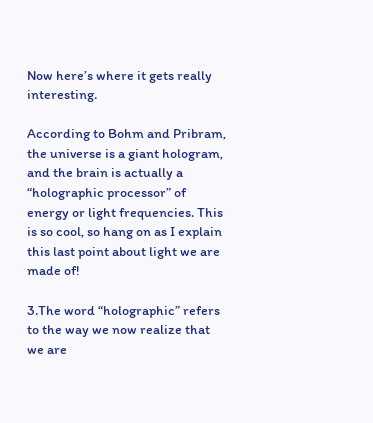Now here’s where it gets really interesting.

According to Bohm and Pribram, the universe is a giant hologram, and the brain is actually a “holographic processor” of energy or light frequencies. This is so cool, so hang on as I explain this last point about light we are made of!

3.The word “holographic” refers to the way we now realize that we are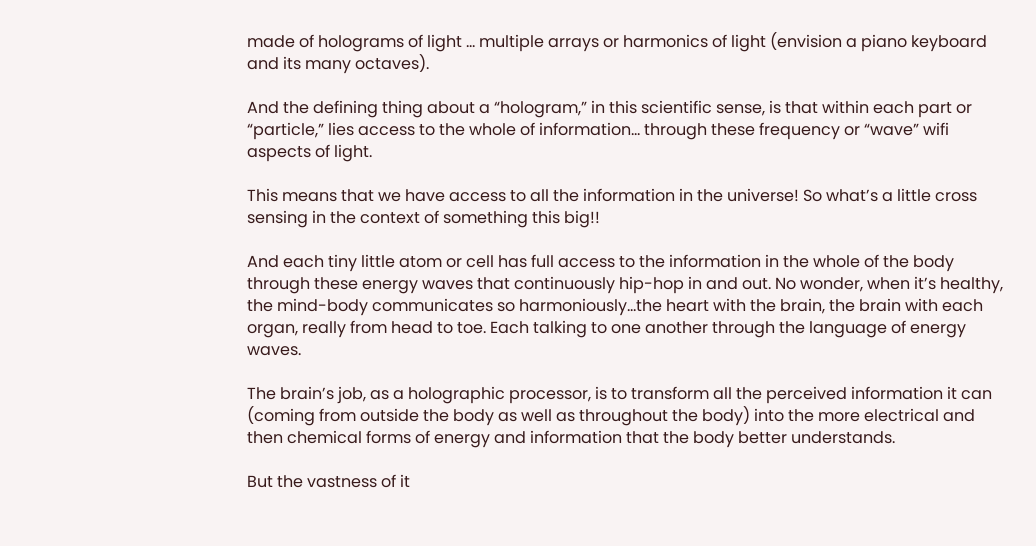made of holograms of light … multiple arrays or harmonics of light (envision a piano keyboard and its many octaves).

And the defining thing about a “hologram,” in this scientific sense, is that within each part or “particle,” lies access to the whole of information… through these frequency or “wave” wifi aspects of light.

This means that we have access to all the information in the universe! So what’s a little cross sensing in the context of something this big!!

And each tiny little atom or cell has full access to the information in the whole of the body through these energy waves that continuously hip-hop in and out. No wonder, when it’s healthy, the mind-body communicates so harmoniously…the heart with the brain, the brain with each organ, really from head to toe. Each talking to one another through the language of energy waves.

The brain’s job, as a holographic processor, is to transform all the perceived information it can (coming from outside the body as well as throughout the body) into the more electrical and then chemical forms of energy and information that the body better understands.

But the vastness of it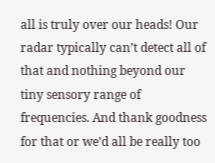all is truly over our heads! Our radar typically can’t detect all of that and nothing beyond our tiny sensory range of frequencies. And thank goodness for that or we’d all be really too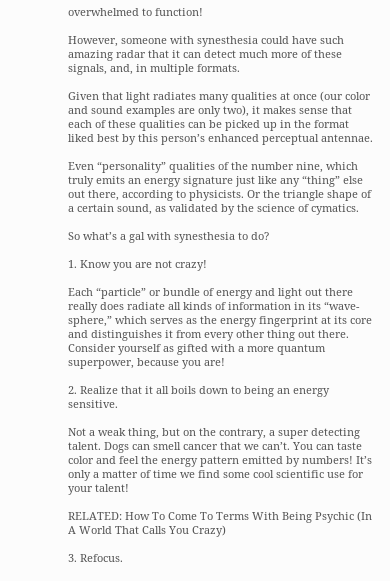overwhelmed to function!

However, someone with synesthesia could have such amazing radar that it can detect much more of these signals, and, in multiple formats.

Given that light radiates many qualities at once (our color and sound examples are only two), it makes sense that each of these qualities can be picked up in the format liked best by this person’s enhanced perceptual antennae.

Even “personality” qualities of the number nine, which truly emits an energy signature just like any “thing” else out there, according to physicists. Or the triangle shape of a certain sound, as validated by the science of cymatics.

So what’s a gal with synesthesia to do?

1. Know you are not crazy!

Each “particle” or bundle of energy and light out there really does radiate all kinds of information in its “wave-sphere,” which serves as the energy fingerprint at its core and distinguishes it from every other thing out there. Consider yourself as gifted with a more quantum superpower, because you are!

2. Realize that it all boils down to being an energy sensitive.

Not a weak thing, but on the contrary, a super detecting talent. Dogs can smell cancer that we can’t. You can taste color and feel the energy pattern emitted by numbers! It’s only a matter of time we find some cool scientific use for your talent!

RELATED: How To Come To Terms With Being Psychic (In A World That Calls You Crazy)

3. Refocus.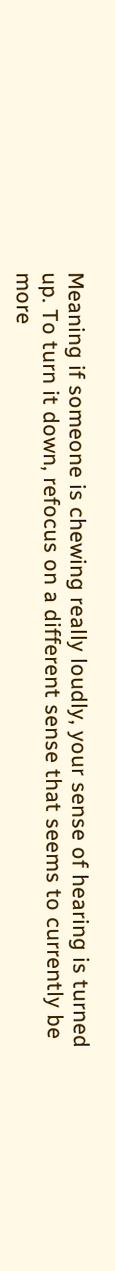Meaning if someone is chewing really loudly, your sense of hearing is turned up. To turn it down, refocus on a different sense that seems to currently be more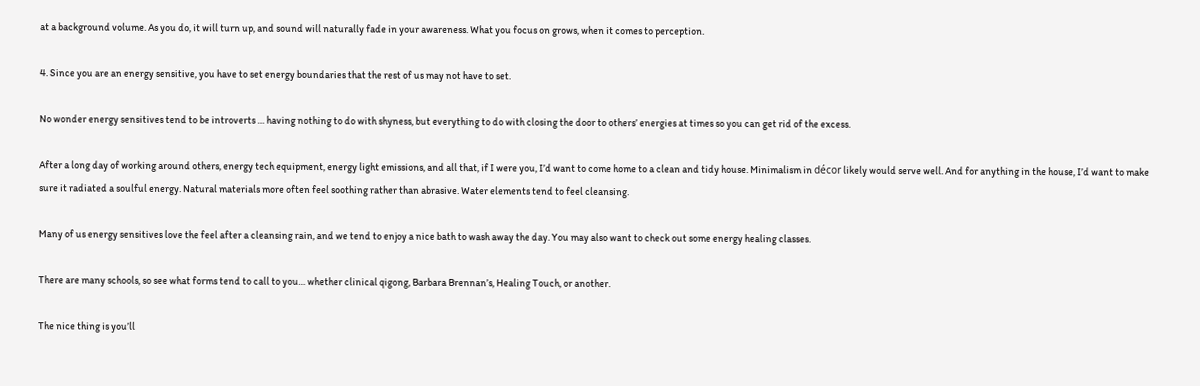at a background volume. As you do, it will turn up, and sound will naturally fade in your awareness. What you focus on grows, when it comes to perception.

4. Since you are an energy sensitive, you have to set energy boundaries that the rest of us may not have to set.

No wonder energy sensitives tend to be introverts … having nothing to do with shyness, but everything to do with closing the door to others’ energies at times so you can get rid of the excess.

After a long day of working around others, energy tech equipment, energy light emissions, and all that, if I were you, I’d want to come home to a clean and tidy house. Minimalism in décor likely would serve well. And for anything in the house, I’d want to make sure it radiated a soulful energy. Natural materials more often feel soothing rather than abrasive. Water elements tend to feel cleansing.

Many of us energy sensitives love the feel after a cleansing rain, and we tend to enjoy a nice bath to wash away the day. You may also want to check out some energy healing classes.

There are many schools, so see what forms tend to call to you… whether clinical qigong, Barbara Brennan’s, Healing Touch, or another.

The nice thing is you’ll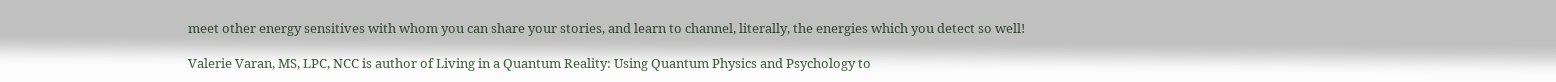meet other energy sensitives with whom you can share your stories, and learn to channel, literally, the energies which you detect so well!

Valerie Varan, MS, LPC, NCC is author of Living in a Quantum Reality: Using Quantum Physics and Psychology to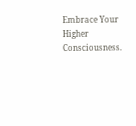Embrace Your Higher Consciousness.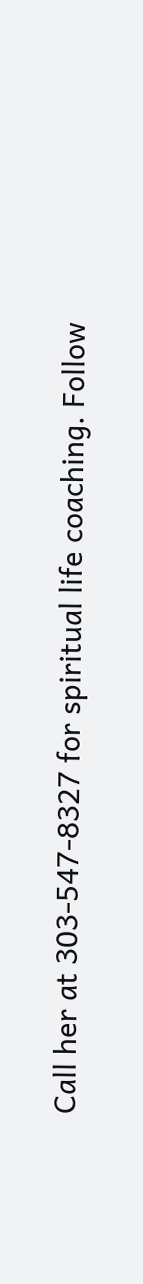Call her at 303-547-8327 for spiritual life coaching. Follow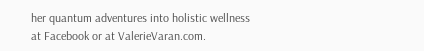her quantum adventures into holistic wellness at Facebook or at ValerieVaran.com.